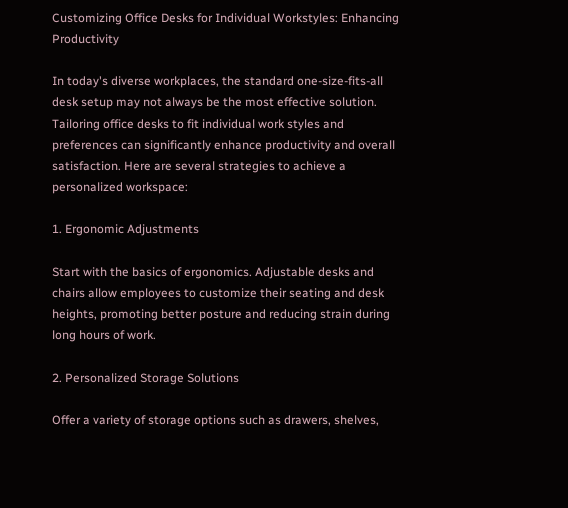Customizing Office Desks for Individual Workstyles: Enhancing Productivity

In today's diverse workplaces, the standard one-size-fits-all desk setup may not always be the most effective solution. Tailoring office desks to fit individual work styles and preferences can significantly enhance productivity and overall satisfaction. Here are several strategies to achieve a personalized workspace:

1. Ergonomic Adjustments

Start with the basics of ergonomics. Adjustable desks and chairs allow employees to customize their seating and desk heights, promoting better posture and reducing strain during long hours of work.

2. Personalized Storage Solutions

Offer a variety of storage options such as drawers, shelves,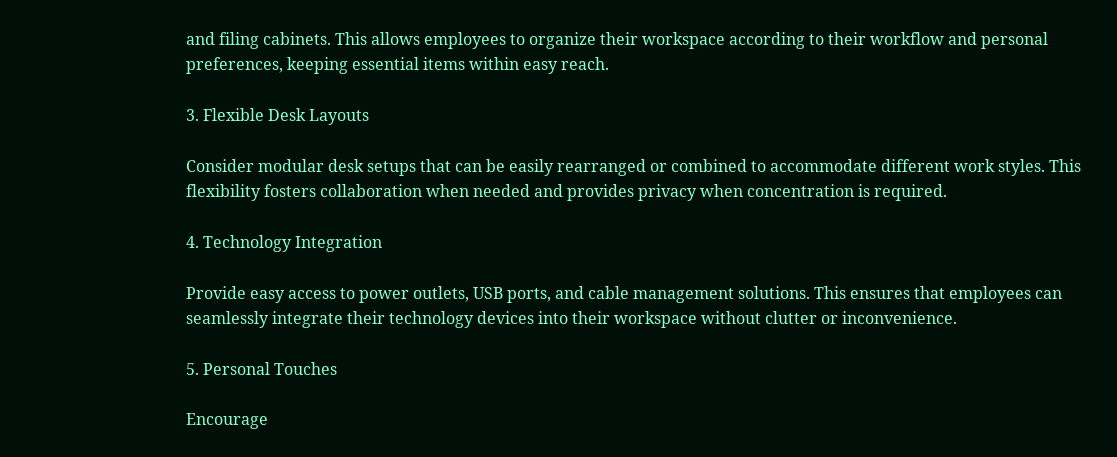and filing cabinets. This allows employees to organize their workspace according to their workflow and personal preferences, keeping essential items within easy reach.

3. Flexible Desk Layouts

Consider modular desk setups that can be easily rearranged or combined to accommodate different work styles. This flexibility fosters collaboration when needed and provides privacy when concentration is required.

4. Technology Integration

Provide easy access to power outlets, USB ports, and cable management solutions. This ensures that employees can seamlessly integrate their technology devices into their workspace without clutter or inconvenience.

5. Personal Touches

Encourage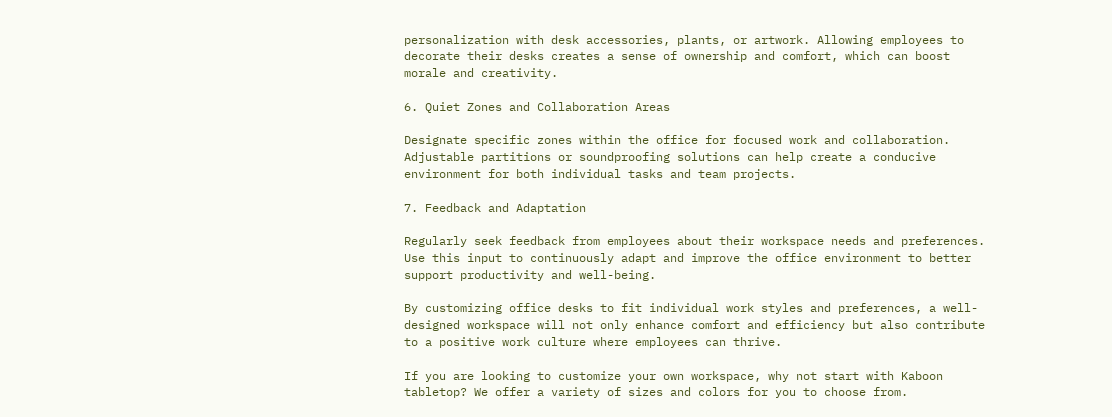personalization with desk accessories, plants, or artwork. Allowing employees to decorate their desks creates a sense of ownership and comfort, which can boost morale and creativity.

6. Quiet Zones and Collaboration Areas

Designate specific zones within the office for focused work and collaboration. Adjustable partitions or soundproofing solutions can help create a conducive environment for both individual tasks and team projects.

7. Feedback and Adaptation

Regularly seek feedback from employees about their workspace needs and preferences. Use this input to continuously adapt and improve the office environment to better support productivity and well-being.

By customizing office desks to fit individual work styles and preferences, a well-designed workspace will not only enhance comfort and efficiency but also contribute to a positive work culture where employees can thrive.

If you are looking to customize your own workspace, why not start with Kaboon tabletop? We offer a variety of sizes and colors for you to choose from.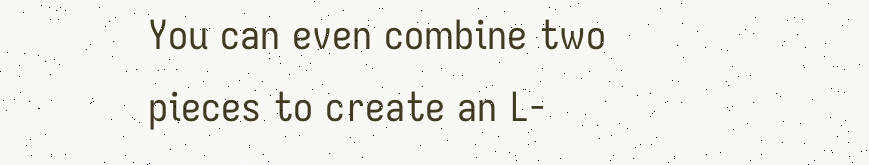You can even combine two pieces to create an L-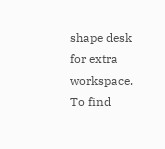shape desk for extra workspace. To find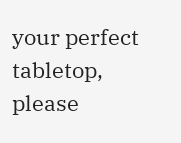your perfect tabletop, please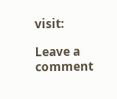visit:

Leave a comment